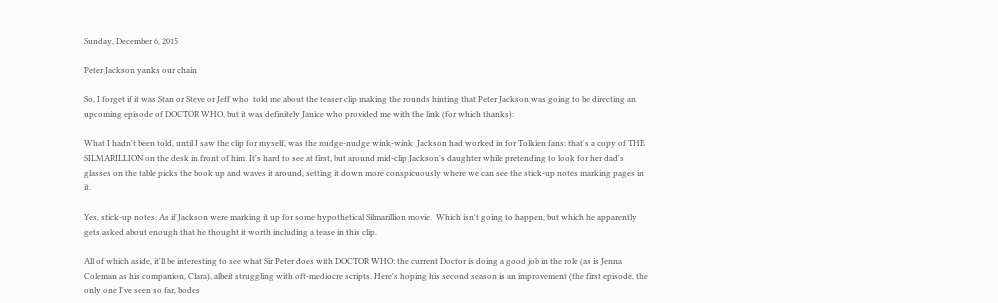Sunday, December 6, 2015

Peter Jackson yanks our chain

So, I forget if it was Stan or Steve or Jeff who  told me about the teaser clip making the rounds hinting that Peter Jackson was going to be directing an upcoming episode of DOCTOR WHO, but it was definitely Janice who provided me with the link (for which thanks):

What I hadn't been told, until I saw the clip for myself, was the nudge-nudge wink-wink  Jackson had worked in for Tolkien fans: that's a copy of THE SILMARILLION on the desk in front of him. It's hard to see at first, but around mid-clip Jackson's daughter while pretending to look for her dad's glasses on the table picks the book up and waves it around, setting it down more conspicuously where we can see the stick-up notes marking pages in it.

Yes, stick-up notes. As if Jackson were marking it up for some hypothetical Silmarillion movie.  Which isn't going to happen, but which he apparently gets asked about enough that he thought it worth including a tease in this clip.

All of which aside, it'll be interesting to see what Sir Peter does with DOCTOR WHO: the current Doctor is doing a good job in the role (as is Jenna Coleman as his companion, Clara), albeit struggling with oft-mediocre scripts. Here's hoping his second season is an improvement (the first episode, the only one I've seen so far, bodes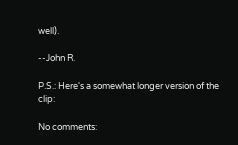well).

--John R.

P.S.: Here's a somewhat longer version of the clip:

No comments: